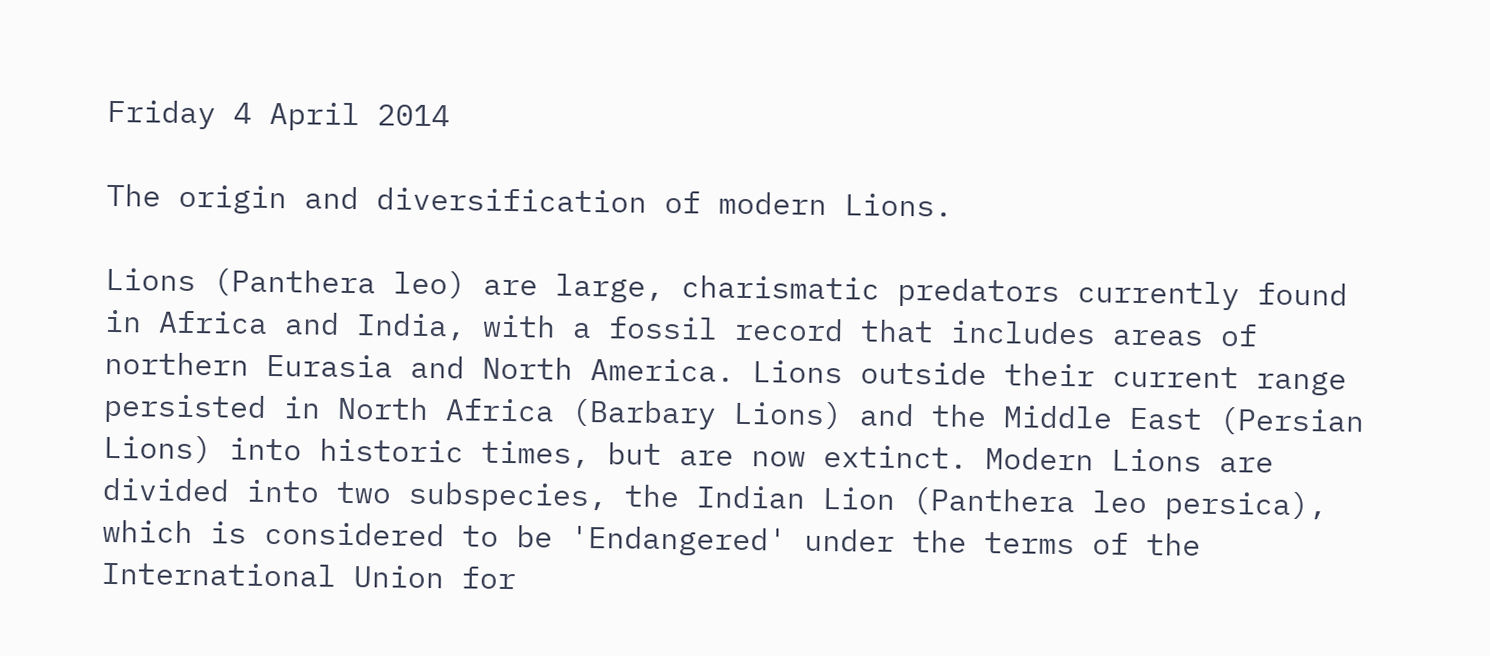Friday 4 April 2014

The origin and diversification of modern Lions.

Lions (Panthera leo) are large, charismatic predators currently found in Africa and India, with a fossil record that includes areas of northern Eurasia and North America. Lions outside their current range persisted in North Africa (Barbary Lions) and the Middle East (Persian Lions) into historic times, but are now extinct. Modern Lions are divided into two subspecies, the Indian Lion (Panthera leo persica), which is considered to be 'Endangered' under the terms of the International Union for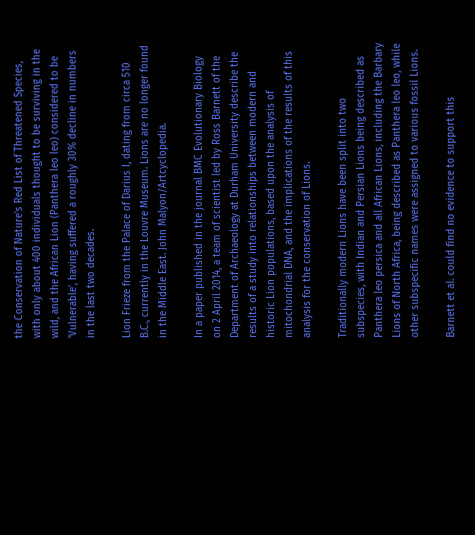the Conservation of Nature's Red List of Threatened Species, with only about 400 individuals thought to be surviving in the wild, and the African Lion (Panthera leo leo) considered to be 'Vulnerable', having suffered a roughly 30% decline in numbers in the last two decades.

Lion Frieze from the Palace of Darius I, dating from circa 510 B.C., currently in the Louvre Museum. Lions are no longer found in the Middle East. John Malyon/Artcyclopedia.

In a paper published in the journal BMC Evolutionary Biology on 2 April 2014, a team of scientist led by Ross Barnett of the Department of Archaeology at Durham University describe the results of a study into relationships between modern and historic Lion populations, based upon the analysis of mitochondrial DNA, and the implications of the results of this analysis for the conservation of Lions.

Traditionally modern Lions have been split into two subspecies, with Indian and Persian Lions being described as Panthera leo persica and all African Lions, including the Barbary Lions of North Africa, being described as Panthera leo leo, while other subspecific names were assigned to various fossil Lions.

Barnett et al. could find no evidence to support this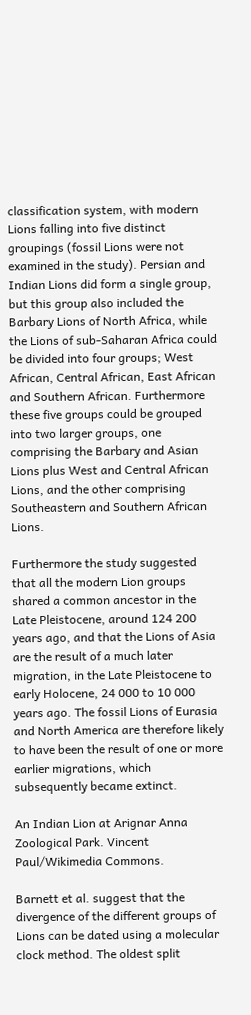classification system, with modern Lions falling into five distinct groupings (fossil Lions were not examined in the study). Persian and Indian Lions did form a single group, but this group also included the Barbary Lions of North Africa, while the Lions of sub-Saharan Africa could be divided into four groups; West African, Central African, East African and Southern African. Furthermore these five groups could be grouped into two larger groups, one comprising the Barbary and Asian Lions plus West and Central African Lions, and the other comprising Southeastern and Southern African Lions.

Furthermore the study suggested that all the modern Lion groups shared a common ancestor in the Late Pleistocene, around 124 200 years ago, and that the Lions of Asia are the result of a much later migration, in the Late Pleistocene to early Holocene, 24 000 to 10 000 years ago. The fossil Lions of Eurasia and North America are therefore likely to have been the result of one or more earlier migrations, which subsequently became extinct.

An Indian Lion at Arignar Anna Zoological Park. Vincent Paul/Wikimedia Commons.

Barnett et al. suggest that the divergence of the different groups of Lions can be dated using a molecular clock method. The oldest split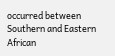occurred between Southern and Eastern African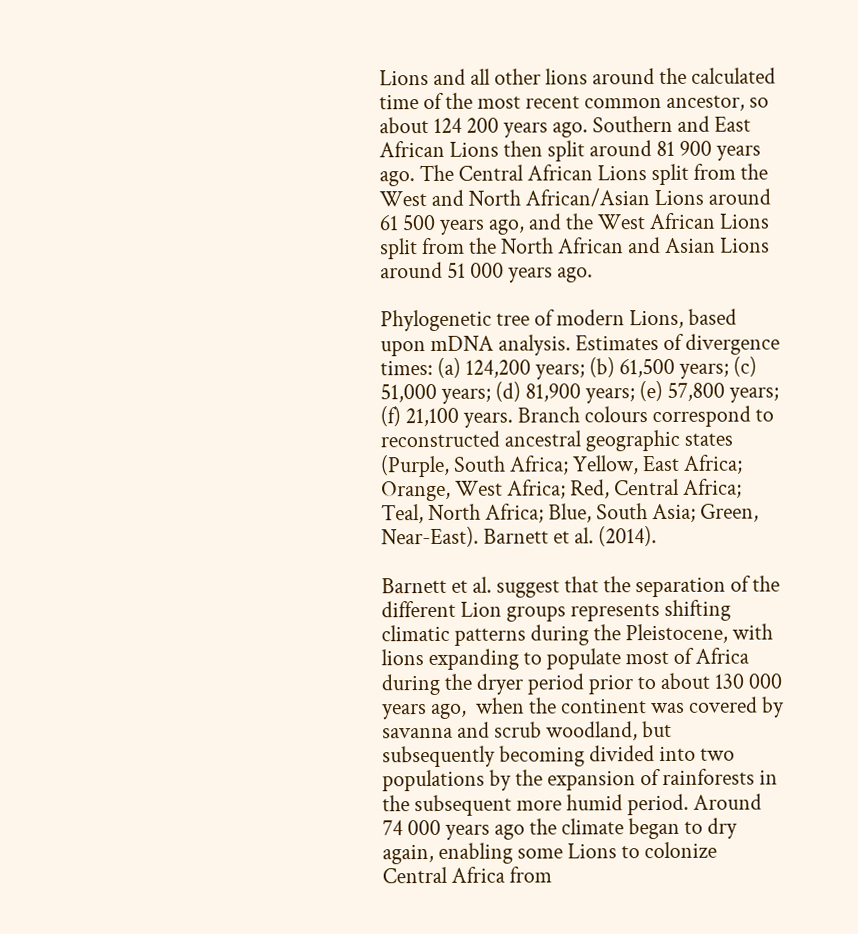Lions and all other lions around the calculated time of the most recent common ancestor, so about 124 200 years ago. Southern and East African Lions then split around 81 900 years ago. The Central African Lions split from the West and North African/Asian Lions around 61 500 years ago, and the West African Lions split from the North African and Asian Lions around 51 000 years ago.

Phylogenetic tree of modern Lions, based upon mDNA analysis. Estimates of divergence times: (a) 124,200 years; (b) 61,500 years; (c) 51,000 years; (d) 81,900 years; (e) 57,800 years; (f) 21,100 years. Branch colours correspond to reconstructed ancestral geographic states (Purple, South Africa; Yellow, East Africa; Orange, West Africa; Red, Central Africa; Teal, North Africa; Blue, South Asia; Green, Near-East). Barnett et al. (2014).

Barnett et al. suggest that the separation of the different Lion groups represents shifting climatic patterns during the Pleistocene, with lions expanding to populate most of Africa during the dryer period prior to about 130 000 years ago,  when the continent was covered by savanna and scrub woodland, but subsequently becoming divided into two populations by the expansion of rainforests in the subsequent more humid period. Around 74 000 years ago the climate began to dry again, enabling some Lions to colonize Central Africa from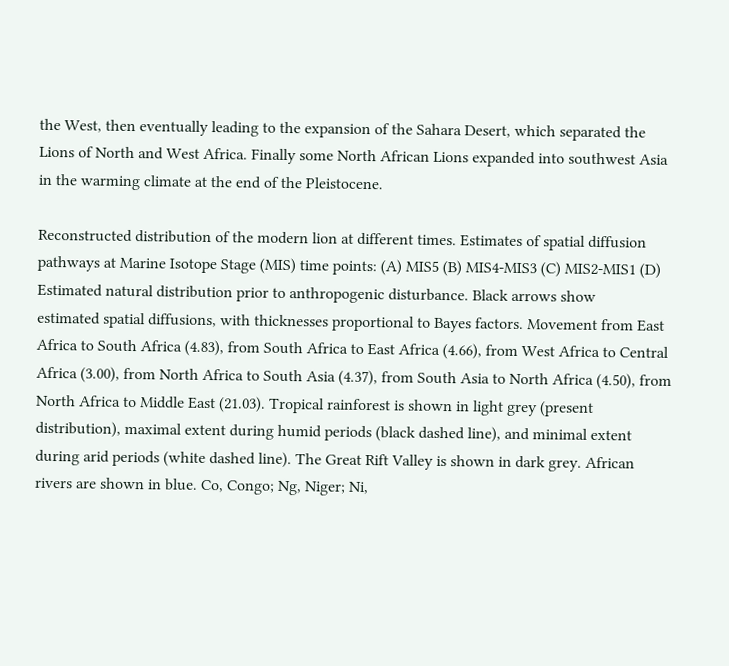the West, then eventually leading to the expansion of the Sahara Desert, which separated the Lions of North and West Africa. Finally some North African Lions expanded into southwest Asia in the warming climate at the end of the Pleistocene.

Reconstructed distribution of the modern lion at different times. Estimates of spatial diffusion pathways at Marine Isotope Stage (MIS) time points: (A) MIS5 (B) MIS4-MIS3 (C) MIS2-MIS1 (D) Estimated natural distribution prior to anthropogenic disturbance. Black arrows show
estimated spatial diffusions, with thicknesses proportional to Bayes factors. Movement from East Africa to South Africa (4.83), from South Africa to East Africa (4.66), from West Africa to Central Africa (3.00), from North Africa to South Asia (4.37), from South Asia to North Africa (4.50), from North Africa to Middle East (21.03). Tropical rainforest is shown in light grey (present distribution), maximal extent during humid periods (black dashed line), and minimal extent during arid periods (white dashed line). The Great Rift Valley is shown in dark grey. African rivers are shown in blue. Co, Congo; Ng, Niger; Ni,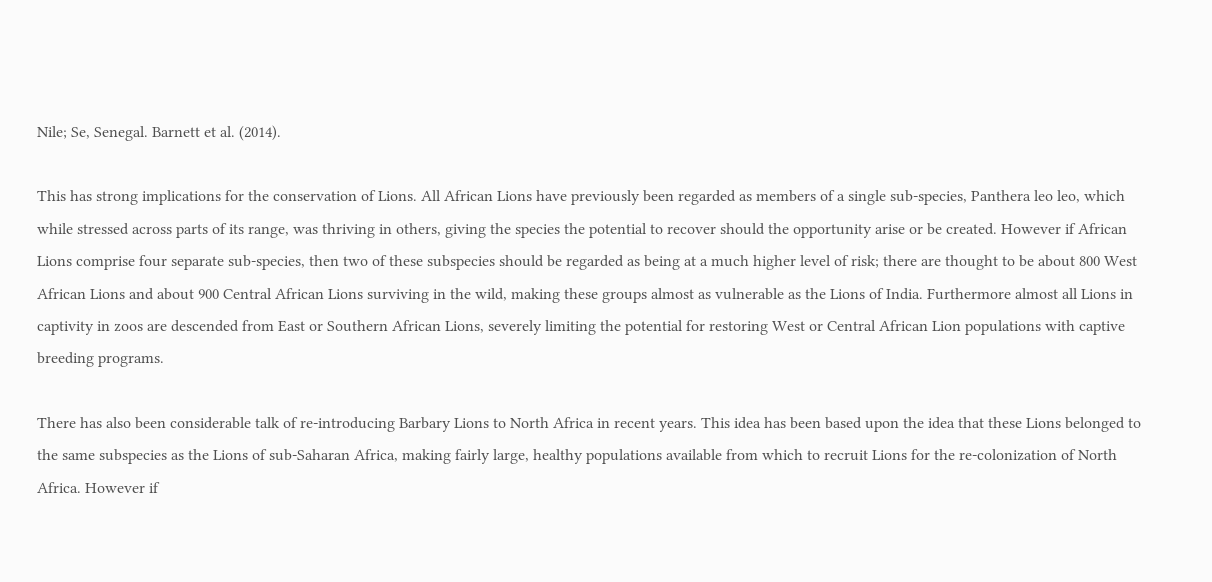Nile; Se, Senegal. Barnett et al. (2014).

This has strong implications for the conservation of Lions. All African Lions have previously been regarded as members of a single sub-species, Panthera leo leo, which while stressed across parts of its range, was thriving in others, giving the species the potential to recover should the opportunity arise or be created. However if African Lions comprise four separate sub-species, then two of these subspecies should be regarded as being at a much higher level of risk; there are thought to be about 800 West African Lions and about 900 Central African Lions surviving in the wild, making these groups almost as vulnerable as the Lions of India. Furthermore almost all Lions in captivity in zoos are descended from East or Southern African Lions, severely limiting the potential for restoring West or Central African Lion populations with captive breeding programs.

There has also been considerable talk of re-introducing Barbary Lions to North Africa in recent years. This idea has been based upon the idea that these Lions belonged to the same subspecies as the Lions of sub-Saharan Africa, making fairly large, healthy populations available from which to recruit Lions for the re-colonization of North Africa. However if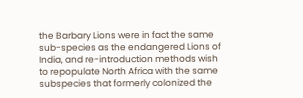the Barbary Lions were in fact the same sub-species as the endangered Lions of India, and re-introduction methods wish to repopulate North Africa with the same subspecies that formerly colonized the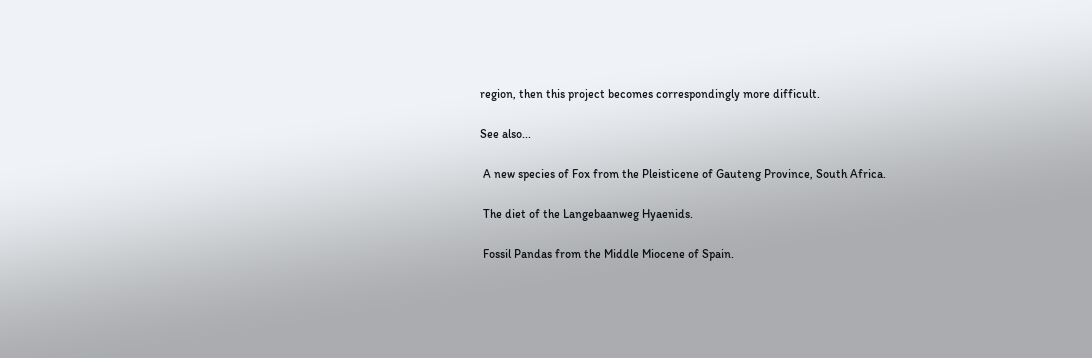region, then this project becomes correspondingly more difficult.

See also...

 A new species of Fox from the Pleisticene of Gauteng Province, South Africa.

 The diet of the Langebaanweg Hyaenids.

 Fossil Pandas from the Middle Miocene of Spain.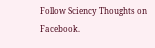Follow Sciency Thoughts on Facebook.